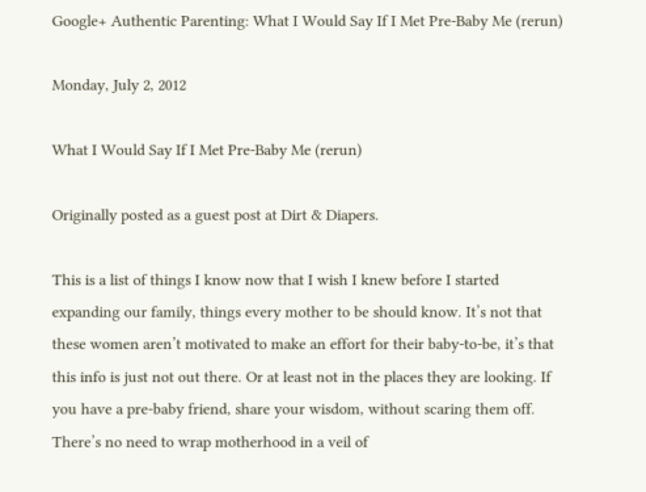Google+ Authentic Parenting: What I Would Say If I Met Pre-Baby Me (rerun)

Monday, July 2, 2012

What I Would Say If I Met Pre-Baby Me (rerun)

Originally posted as a guest post at Dirt & Diapers.

This is a list of things I know now that I wish I knew before I started expanding our family, things every mother to be should know. It’s not that these women aren’t motivated to make an effort for their baby-to-be, it’s that this info is just not out there. Or at least not in the places they are looking. If you have a pre-baby friend, share your wisdom, without scaring them off. There’s no need to wrap motherhood in a veil of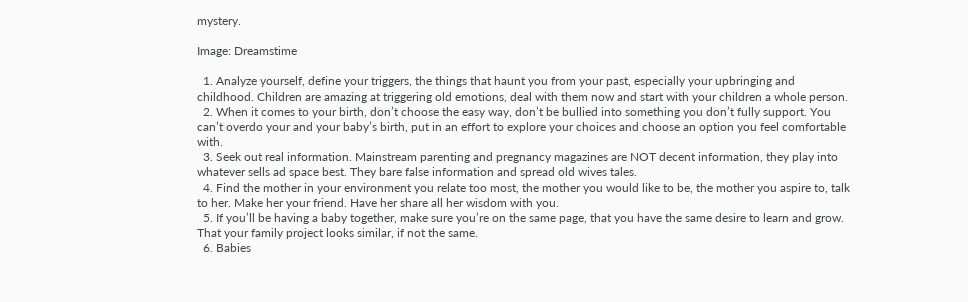mystery.

Image: Dreamstime

  1. Analyze yourself, define your triggers, the things that haunt you from your past, especially your upbringing and childhood. Children are amazing at triggering old emotions, deal with them now and start with your children a whole person.
  2. When it comes to your birth, don’t choose the easy way, don’t be bullied into something you don’t fully support. You can’t overdo your and your baby’s birth, put in an effort to explore your choices and choose an option you feel comfortable with.
  3. Seek out real information. Mainstream parenting and pregnancy magazines are NOT decent information, they play into whatever sells ad space best. They bare false information and spread old wives tales.
  4. Find the mother in your environment you relate too most, the mother you would like to be, the mother you aspire to, talk to her. Make her your friend. Have her share all her wisdom with you.
  5. If you’ll be having a baby together, make sure you’re on the same page, that you have the same desire to learn and grow. That your family project looks similar, if not the same.
  6. Babies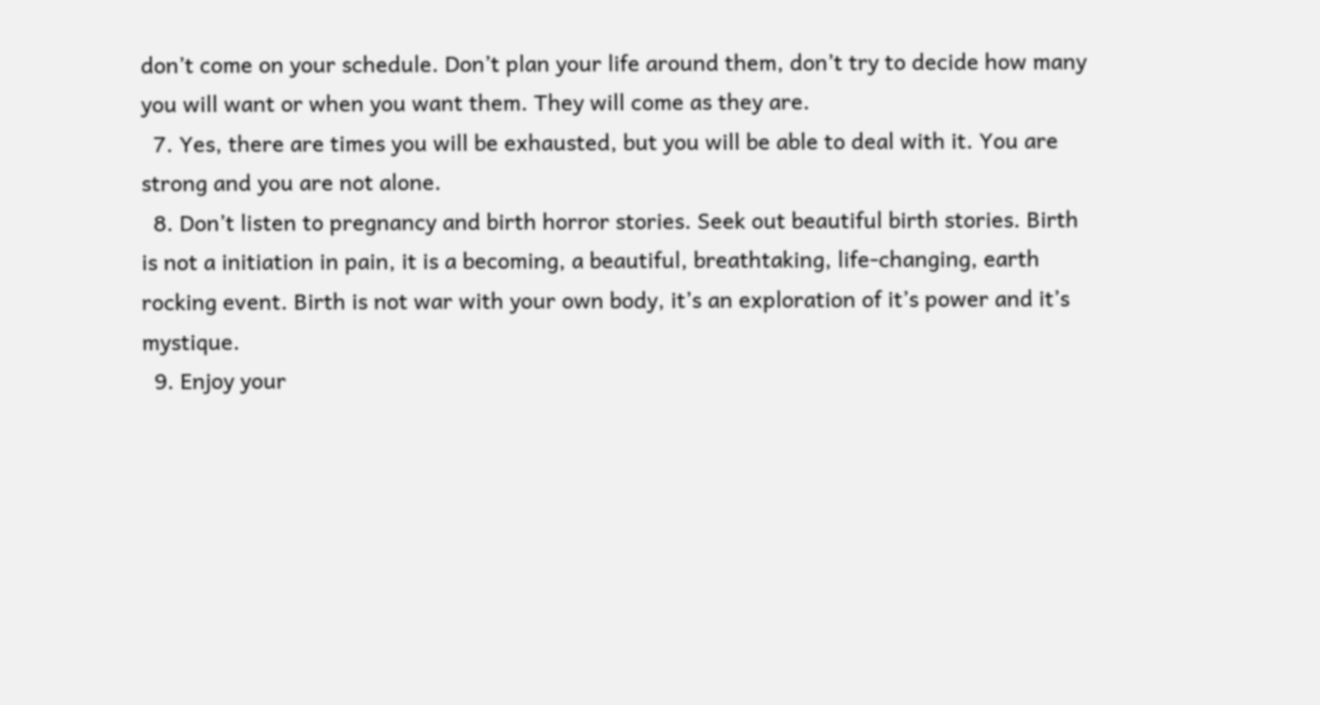don’t come on your schedule. Don’t plan your life around them, don’t try to decide how many you will want or when you want them. They will come as they are.
  7. Yes, there are times you will be exhausted, but you will be able to deal with it. You are strong and you are not alone.
  8. Don’t listen to pregnancy and birth horror stories. Seek out beautiful birth stories. Birth is not a initiation in pain, it is a becoming, a beautiful, breathtaking, life-changing, earth rocking event. Birth is not war with your own body, it’s an exploration of it’s power and it’s mystique.
  9. Enjoy your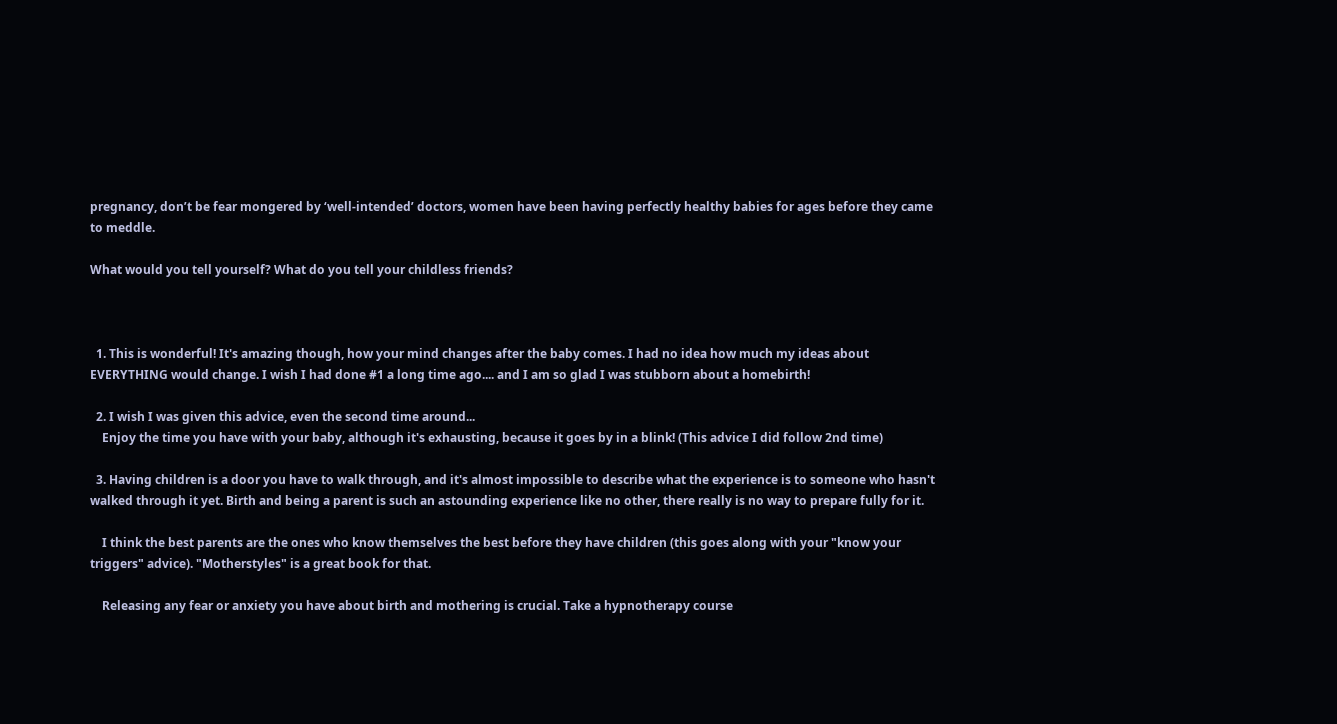pregnancy, don’t be fear mongered by ‘well-intended’ doctors, women have been having perfectly healthy babies for ages before they came to meddle.

What would you tell yourself? What do you tell your childless friends?



  1. This is wonderful! It's amazing though, how your mind changes after the baby comes. I had no idea how much my ideas about EVERYTHING would change. I wish I had done #1 a long time ago.... and I am so glad I was stubborn about a homebirth!

  2. I wish I was given this advice, even the second time around...
    Enjoy the time you have with your baby, although it's exhausting, because it goes by in a blink! (This advice I did follow 2nd time)

  3. Having children is a door you have to walk through, and it's almost impossible to describe what the experience is to someone who hasn't walked through it yet. Birth and being a parent is such an astounding experience like no other, there really is no way to prepare fully for it.

    I think the best parents are the ones who know themselves the best before they have children (this goes along with your "know your triggers" advice). "Motherstyles" is a great book for that.

    Releasing any fear or anxiety you have about birth and mothering is crucial. Take a hypnotherapy course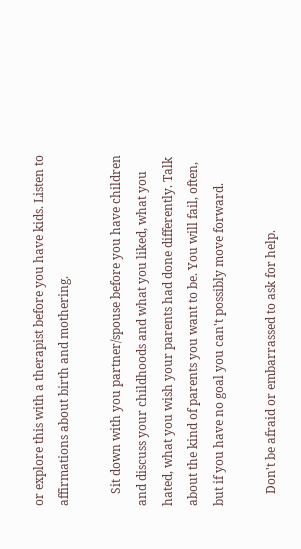or explore this with a therapist before you have kids. Listen to affirmations about birth and mothering.

    Sit down with you partner/spouse before you have children and discuss your childhoods and what you liked, what you hated, what you wish your parents had done differently. Talk about the kind of parents you want to be. You will fail, often, but if you have no goal you can't possibly move forward.

    Don't be afraid or embarrassed to ask for help.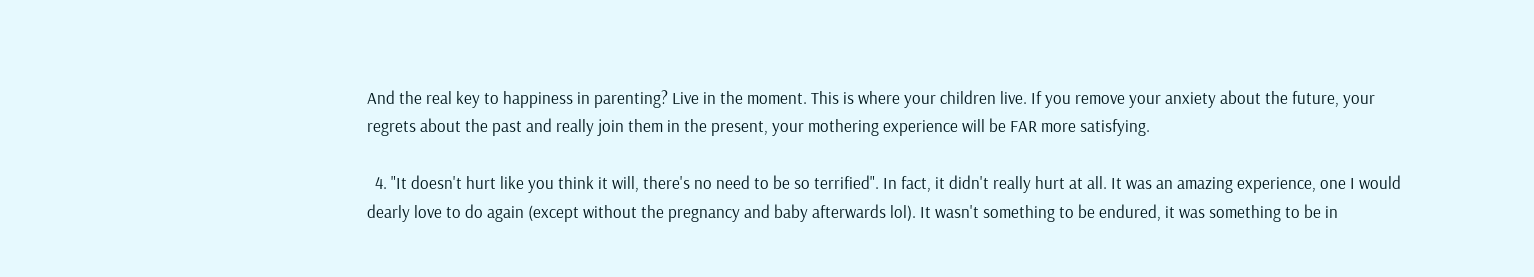And the real key to happiness in parenting? Live in the moment. This is where your children live. If you remove your anxiety about the future, your regrets about the past and really join them in the present, your mothering experience will be FAR more satisfying.

  4. "It doesn't hurt like you think it will, there's no need to be so terrified". In fact, it didn't really hurt at all. It was an amazing experience, one I would dearly love to do again (except without the pregnancy and baby afterwards lol). It wasn't something to be endured, it was something to be in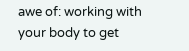awe of: working with your body to get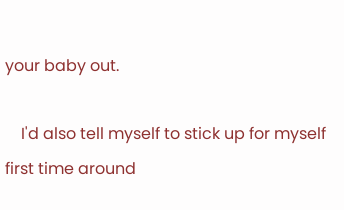your baby out.

    I'd also tell myself to stick up for myself first time around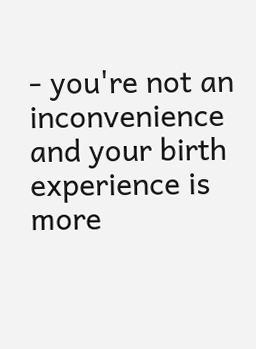- you're not an inconvenience and your birth experience is more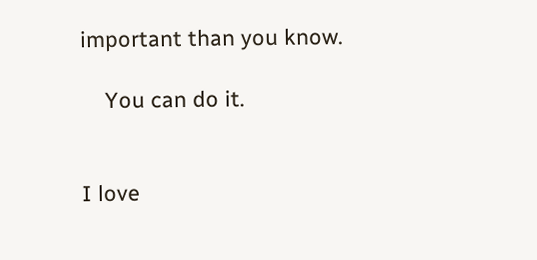important than you know.

    You can do it.


I love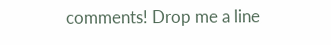comments! Drop me a line